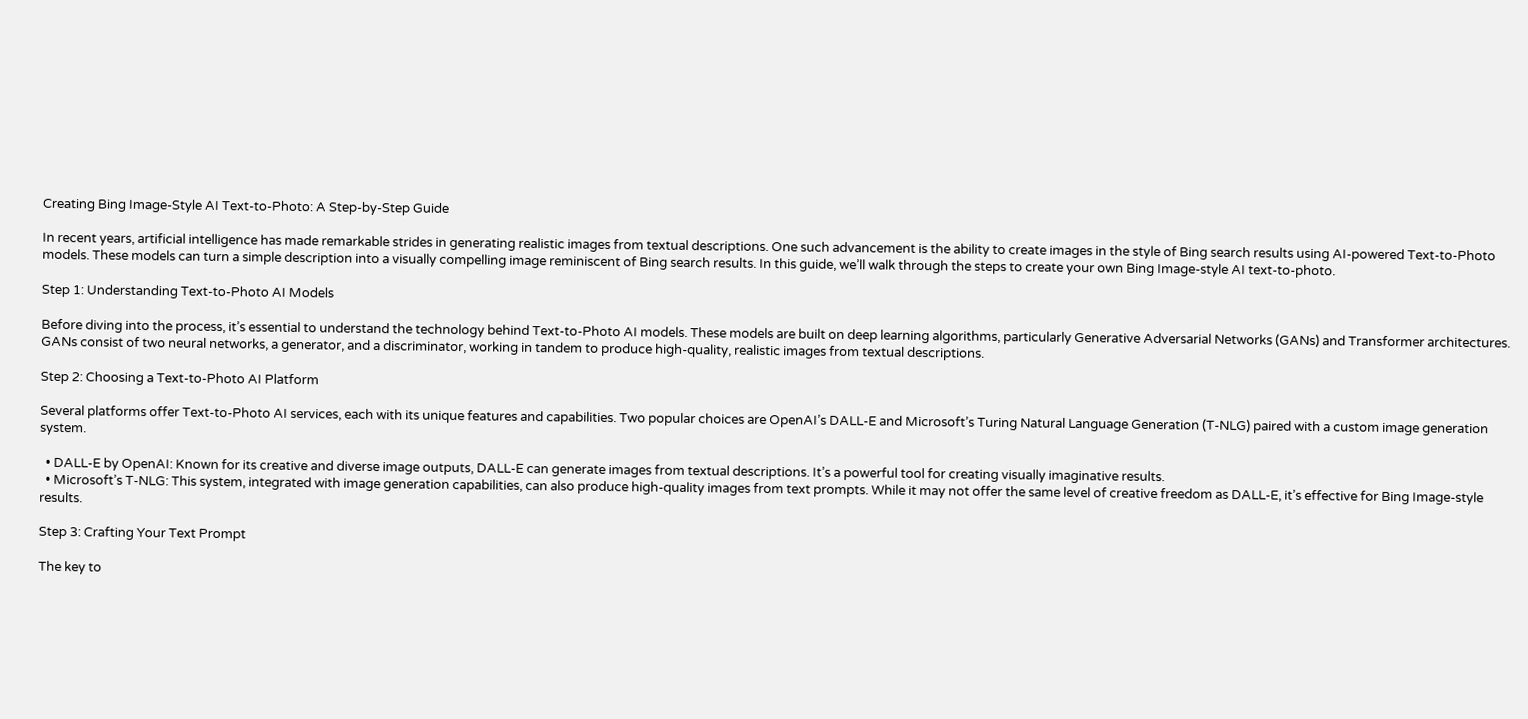Creating Bing Image-Style AI Text-to-Photo: A Step-by-Step Guide

In recent years, artificial intelligence has made remarkable strides in generating realistic images from textual descriptions. One such advancement is the ability to create images in the style of Bing search results using AI-powered Text-to-Photo models. These models can turn a simple description into a visually compelling image reminiscent of Bing search results. In this guide, we’ll walk through the steps to create your own Bing Image-style AI text-to-photo.

Step 1: Understanding Text-to-Photo AI Models

Before diving into the process, it’s essential to understand the technology behind Text-to-Photo AI models. These models are built on deep learning algorithms, particularly Generative Adversarial Networks (GANs) and Transformer architectures. GANs consist of two neural networks, a generator, and a discriminator, working in tandem to produce high-quality, realistic images from textual descriptions.

Step 2: Choosing a Text-to-Photo AI Platform

Several platforms offer Text-to-Photo AI services, each with its unique features and capabilities. Two popular choices are OpenAI’s DALL-E and Microsoft’s Turing Natural Language Generation (T-NLG) paired with a custom image generation system.

  • DALL-E by OpenAI: Known for its creative and diverse image outputs, DALL-E can generate images from textual descriptions. It’s a powerful tool for creating visually imaginative results.
  • Microsoft’s T-NLG: This system, integrated with image generation capabilities, can also produce high-quality images from text prompts. While it may not offer the same level of creative freedom as DALL-E, it’s effective for Bing Image-style results.

Step 3: Crafting Your Text Prompt

The key to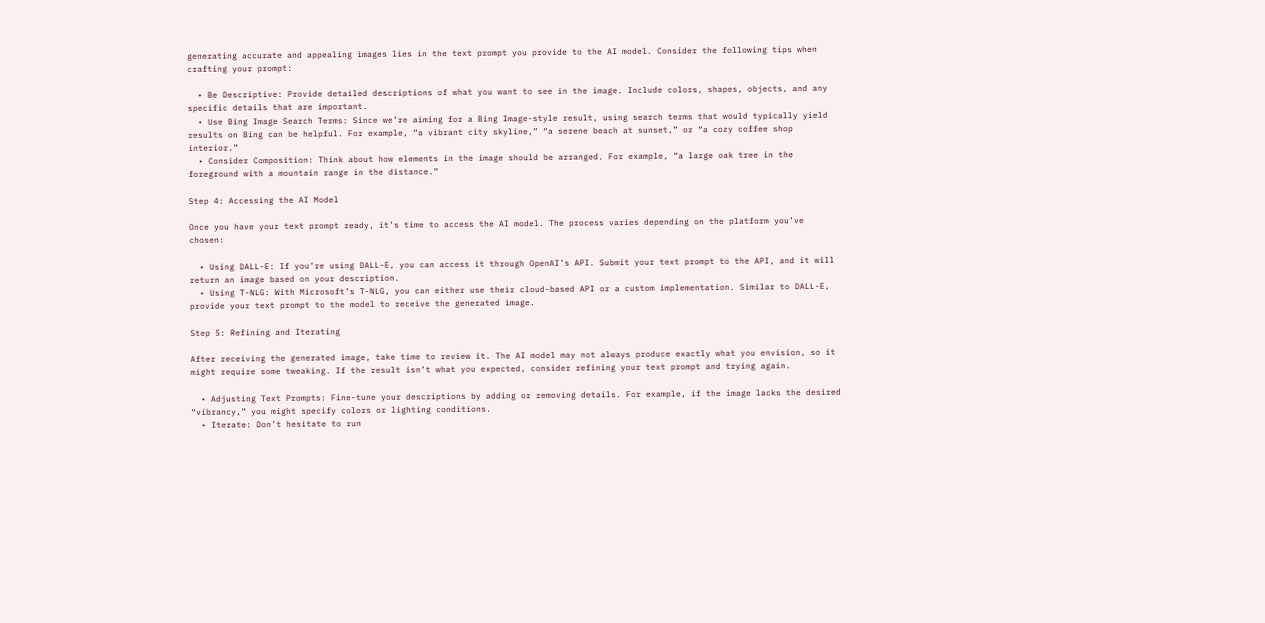generating accurate and appealing images lies in the text prompt you provide to the AI model. Consider the following tips when crafting your prompt:

  • Be Descriptive: Provide detailed descriptions of what you want to see in the image. Include colors, shapes, objects, and any specific details that are important.
  • Use Bing Image Search Terms: Since we’re aiming for a Bing Image-style result, using search terms that would typically yield results on Bing can be helpful. For example, “a vibrant city skyline,” “a serene beach at sunset,” or “a cozy coffee shop interior.”
  • Consider Composition: Think about how elements in the image should be arranged. For example, “a large oak tree in the foreground with a mountain range in the distance.”

Step 4: Accessing the AI Model

Once you have your text prompt ready, it’s time to access the AI model. The process varies depending on the platform you’ve chosen:

  • Using DALL-E: If you’re using DALL-E, you can access it through OpenAI’s API. Submit your text prompt to the API, and it will return an image based on your description.
  • Using T-NLG: With Microsoft’s T-NLG, you can either use their cloud-based API or a custom implementation. Similar to DALL-E, provide your text prompt to the model to receive the generated image.

Step 5: Refining and Iterating

After receiving the generated image, take time to review it. The AI model may not always produce exactly what you envision, so it might require some tweaking. If the result isn’t what you expected, consider refining your text prompt and trying again.

  • Adjusting Text Prompts: Fine-tune your descriptions by adding or removing details. For example, if the image lacks the desired “vibrancy,” you might specify colors or lighting conditions.
  • Iterate: Don’t hesitate to run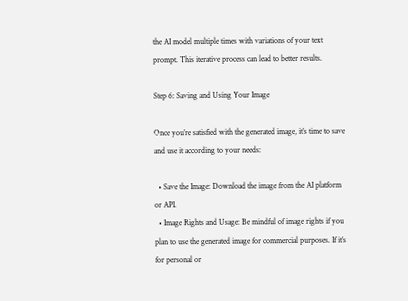the AI model multiple times with variations of your text prompt. This iterative process can lead to better results.

Step 6: Saving and Using Your Image

Once you’re satisfied with the generated image, it’s time to save and use it according to your needs:

  • Save the Image: Download the image from the AI platform or API.
  • Image Rights and Usage: Be mindful of image rights if you plan to use the generated image for commercial purposes. If it’s for personal or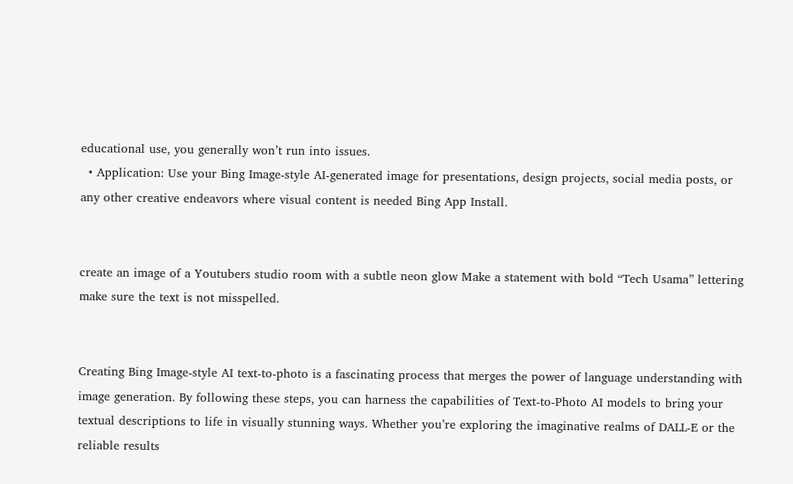educational use, you generally won’t run into issues.
  • Application: Use your Bing Image-style AI-generated image for presentations, design projects, social media posts, or any other creative endeavors where visual content is needed Bing App Install.


create an image of a Youtubers studio room with a subtle neon glow Make a statement with bold “Tech Usama” lettering make sure the text is not misspelled.


Creating Bing Image-style AI text-to-photo is a fascinating process that merges the power of language understanding with image generation. By following these steps, you can harness the capabilities of Text-to-Photo AI models to bring your textual descriptions to life in visually stunning ways. Whether you’re exploring the imaginative realms of DALL-E or the reliable results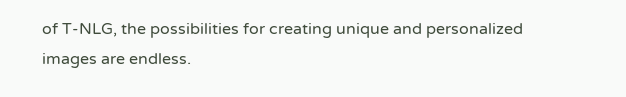of T-NLG, the possibilities for creating unique and personalized images are endless.